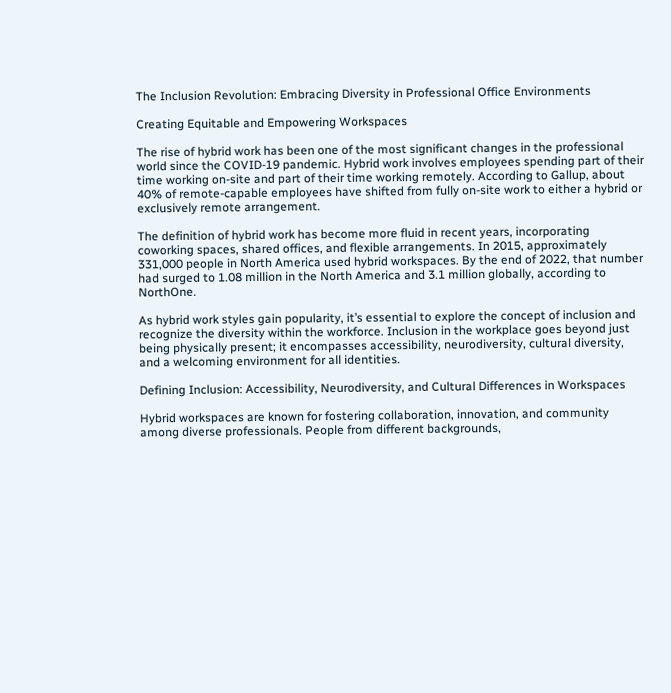The Inclusion Revolution: Embracing Diversity in Professional Office Environments

Creating Equitable and Empowering Workspaces

The rise of hybrid work has been one of the most significant changes in the professional world since the COVID-19 pandemic. Hybrid work involves employees spending part of their time working on-site and part of their time working remotely. According to Gallup, about 40% of remote-capable employees have shifted from fully on-site work to either a hybrid or exclusively remote arrangement.

The definition of hybrid work has become more fluid in recent years, incorporating coworking spaces, shared offices, and flexible arrangements. In 2015, approximately 331,000 people in North America used hybrid workspaces. By the end of 2022, that number had surged to 1.08 million in the North America and 3.1 million globally, according to NorthOne.

As hybrid work styles gain popularity, it’s essential to explore the concept of inclusion and recognize the diversity within the workforce. Inclusion in the workplace goes beyond just being physically present; it encompasses accessibility, neurodiversity, cultural diversity, and a welcoming environment for all identities.

Defining Inclusion: Accessibility, Neurodiversity, and Cultural Differences in Workspaces

Hybrid workspaces are known for fostering collaboration, innovation, and community among diverse professionals. People from different backgrounds,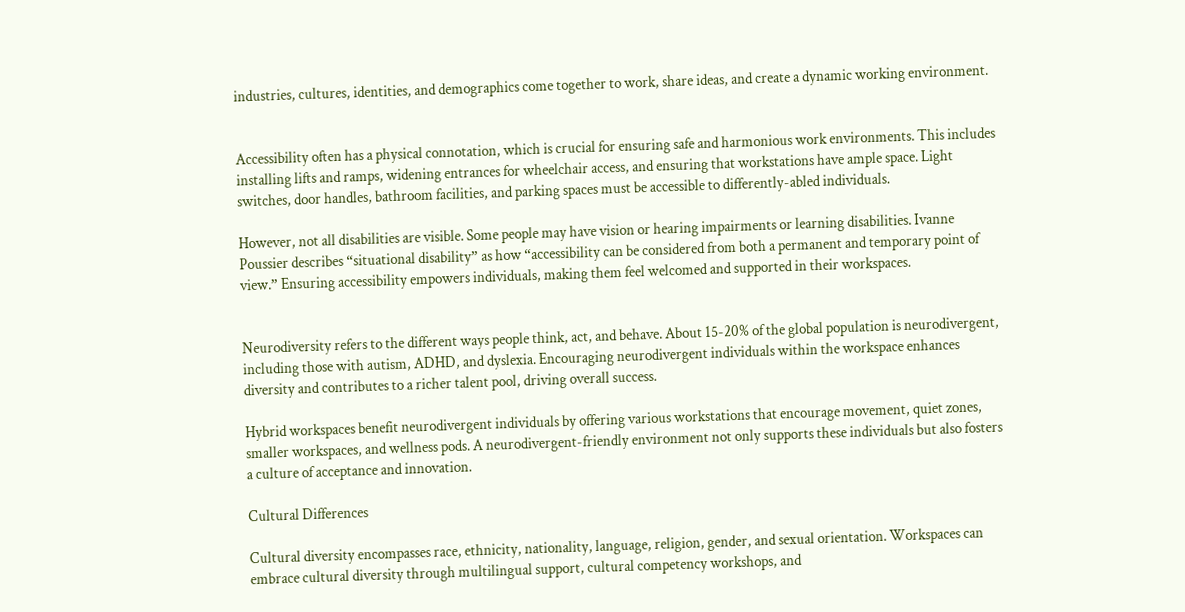industries, cultures, identities, and demographics come together to work, share ideas, and create a dynamic working environment.


Accessibility often has a physical connotation, which is crucial for ensuring safe and harmonious work environments. This includes installing lifts and ramps, widening entrances for wheelchair access, and ensuring that workstations have ample space. Light switches, door handles, bathroom facilities, and parking spaces must be accessible to differently-abled individuals.

However, not all disabilities are visible. Some people may have vision or hearing impairments or learning disabilities. Ivanne Poussier describes “situational disability” as how “accessibility can be considered from both a permanent and temporary point of view.” Ensuring accessibility empowers individuals, making them feel welcomed and supported in their workspaces.


Neurodiversity refers to the different ways people think, act, and behave. About 15-20% of the global population is neurodivergent, including those with autism, ADHD, and dyslexia. Encouraging neurodivergent individuals within the workspace enhances diversity and contributes to a richer talent pool, driving overall success.

Hybrid workspaces benefit neurodivergent individuals by offering various workstations that encourage movement, quiet zones, smaller workspaces, and wellness pods. A neurodivergent-friendly environment not only supports these individuals but also fosters a culture of acceptance and innovation.

Cultural Differences

Cultural diversity encompasses race, ethnicity, nationality, language, religion, gender, and sexual orientation. Workspaces can embrace cultural diversity through multilingual support, cultural competency workshops, and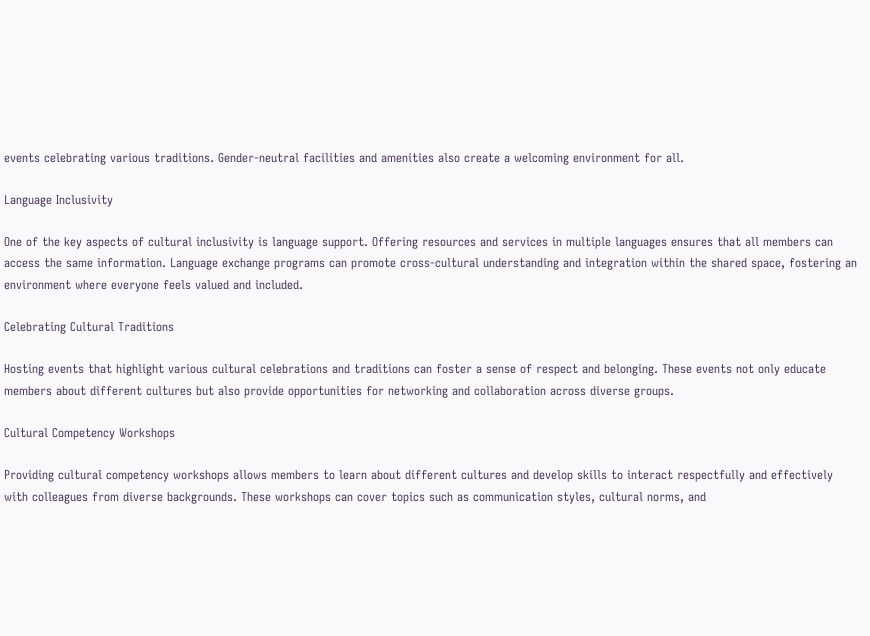events celebrating various traditions. Gender-neutral facilities and amenities also create a welcoming environment for all.

Language Inclusivity

One of the key aspects of cultural inclusivity is language support. Offering resources and services in multiple languages ensures that all members can access the same information. Language exchange programs can promote cross-cultural understanding and integration within the shared space, fostering an environment where everyone feels valued and included.

Celebrating Cultural Traditions

Hosting events that highlight various cultural celebrations and traditions can foster a sense of respect and belonging. These events not only educate members about different cultures but also provide opportunities for networking and collaboration across diverse groups.

Cultural Competency Workshops

Providing cultural competency workshops allows members to learn about different cultures and develop skills to interact respectfully and effectively with colleagues from diverse backgrounds. These workshops can cover topics such as communication styles, cultural norms, and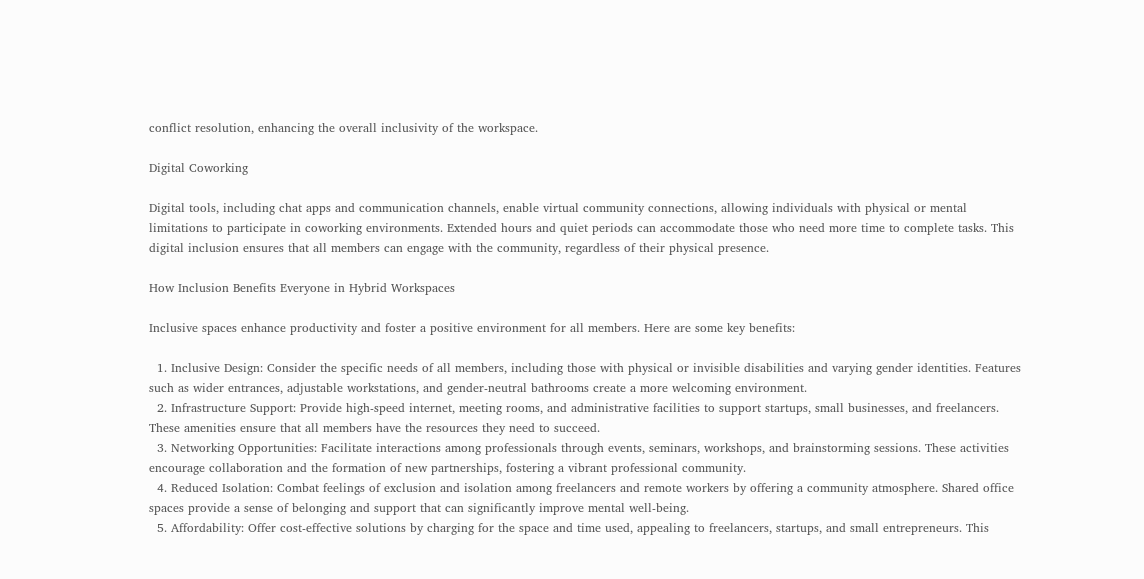conflict resolution, enhancing the overall inclusivity of the workspace.

Digital Coworking

Digital tools, including chat apps and communication channels, enable virtual community connections, allowing individuals with physical or mental limitations to participate in coworking environments. Extended hours and quiet periods can accommodate those who need more time to complete tasks. This digital inclusion ensures that all members can engage with the community, regardless of their physical presence.

How Inclusion Benefits Everyone in Hybrid Workspaces

Inclusive spaces enhance productivity and foster a positive environment for all members. Here are some key benefits:

  1. Inclusive Design: Consider the specific needs of all members, including those with physical or invisible disabilities and varying gender identities. Features such as wider entrances, adjustable workstations, and gender-neutral bathrooms create a more welcoming environment.
  2. Infrastructure Support: Provide high-speed internet, meeting rooms, and administrative facilities to support startups, small businesses, and freelancers. These amenities ensure that all members have the resources they need to succeed.
  3. Networking Opportunities: Facilitate interactions among professionals through events, seminars, workshops, and brainstorming sessions. These activities encourage collaboration and the formation of new partnerships, fostering a vibrant professional community.
  4. Reduced Isolation: Combat feelings of exclusion and isolation among freelancers and remote workers by offering a community atmosphere. Shared office spaces provide a sense of belonging and support that can significantly improve mental well-being.
  5. Affordability: Offer cost-effective solutions by charging for the space and time used, appealing to freelancers, startups, and small entrepreneurs. This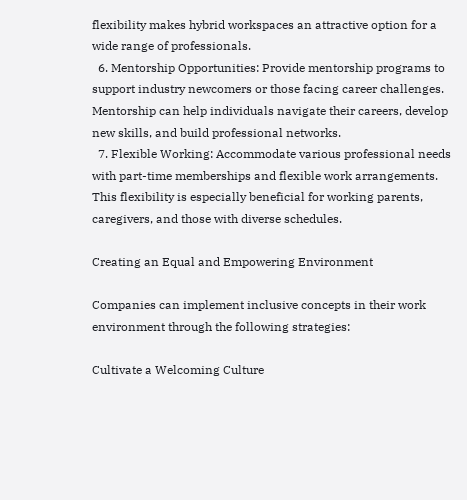flexibility makes hybrid workspaces an attractive option for a wide range of professionals.
  6. Mentorship Opportunities: Provide mentorship programs to support industry newcomers or those facing career challenges. Mentorship can help individuals navigate their careers, develop new skills, and build professional networks.
  7. Flexible Working: Accommodate various professional needs with part-time memberships and flexible work arrangements. This flexibility is especially beneficial for working parents, caregivers, and those with diverse schedules.

Creating an Equal and Empowering Environment

Companies can implement inclusive concepts in their work environment through the following strategies:

Cultivate a Welcoming Culture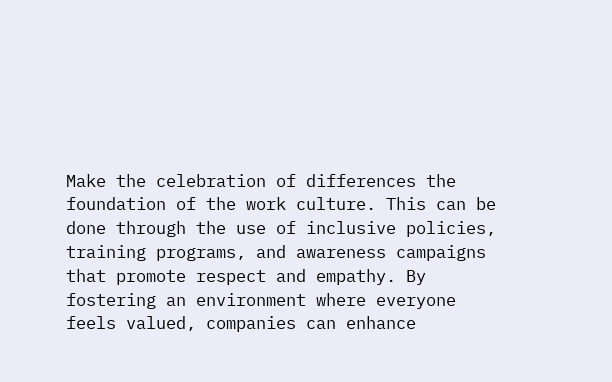Make the celebration of differences the foundation of the work culture. This can be done through the use of inclusive policies, training programs, and awareness campaigns that promote respect and empathy. By fostering an environment where everyone feels valued, companies can enhance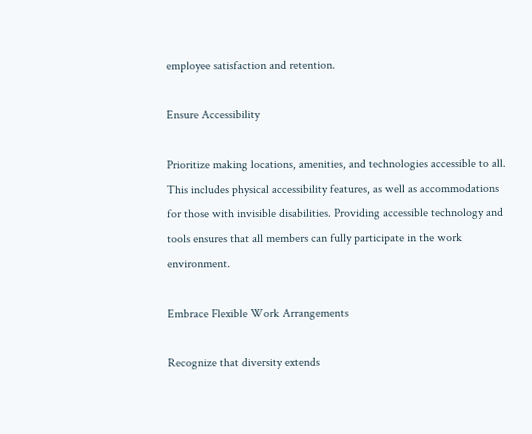employee satisfaction and retention.

Ensure Accessibility

Prioritize making locations, amenities, and technologies accessible to all. This includes physical accessibility features, as well as accommodations for those with invisible disabilities. Providing accessible technology and tools ensures that all members can fully participate in the work environment.

Embrace Flexible Work Arrangements

Recognize that diversity extends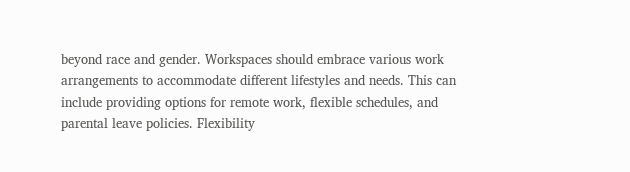beyond race and gender. Workspaces should embrace various work arrangements to accommodate different lifestyles and needs. This can include providing options for remote work, flexible schedules, and parental leave policies. Flexibility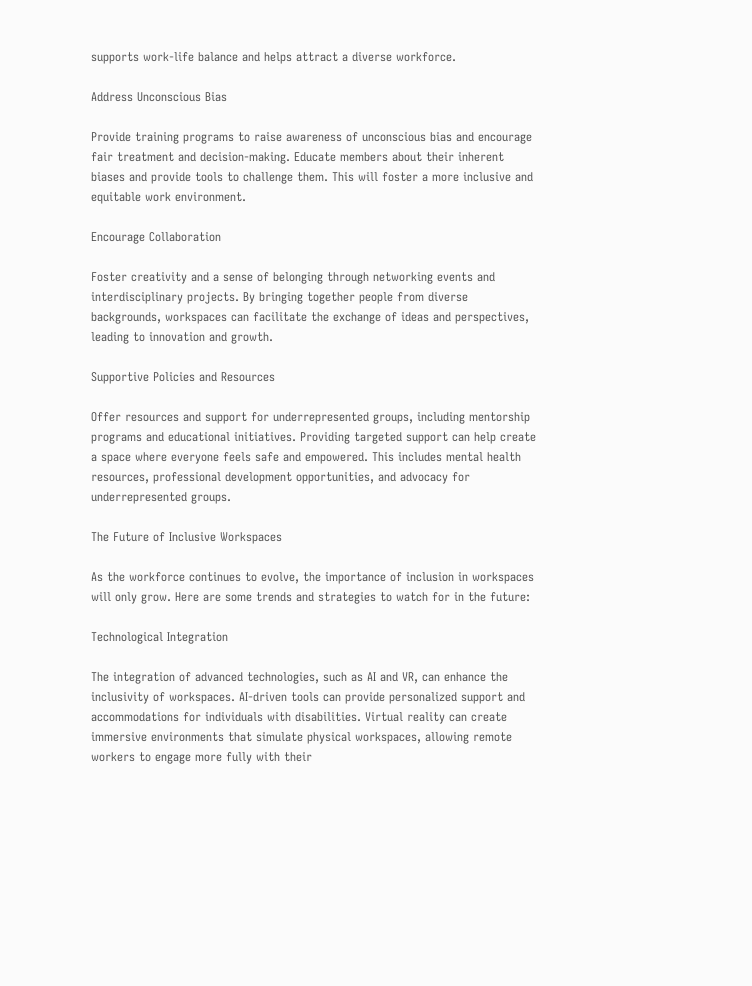supports work-life balance and helps attract a diverse workforce.

Address Unconscious Bias

Provide training programs to raise awareness of unconscious bias and encourage fair treatment and decision-making. Educate members about their inherent biases and provide tools to challenge them. This will foster a more inclusive and equitable work environment.

Encourage Collaboration

Foster creativity and a sense of belonging through networking events and interdisciplinary projects. By bringing together people from diverse backgrounds, workspaces can facilitate the exchange of ideas and perspectives, leading to innovation and growth.

Supportive Policies and Resources

Offer resources and support for underrepresented groups, including mentorship programs and educational initiatives. Providing targeted support can help create a space where everyone feels safe and empowered. This includes mental health resources, professional development opportunities, and advocacy for underrepresented groups.

The Future of Inclusive Workspaces

As the workforce continues to evolve, the importance of inclusion in workspaces will only grow. Here are some trends and strategies to watch for in the future:

Technological Integration

The integration of advanced technologies, such as AI and VR, can enhance the inclusivity of workspaces. AI-driven tools can provide personalized support and accommodations for individuals with disabilities. Virtual reality can create immersive environments that simulate physical workspaces, allowing remote workers to engage more fully with their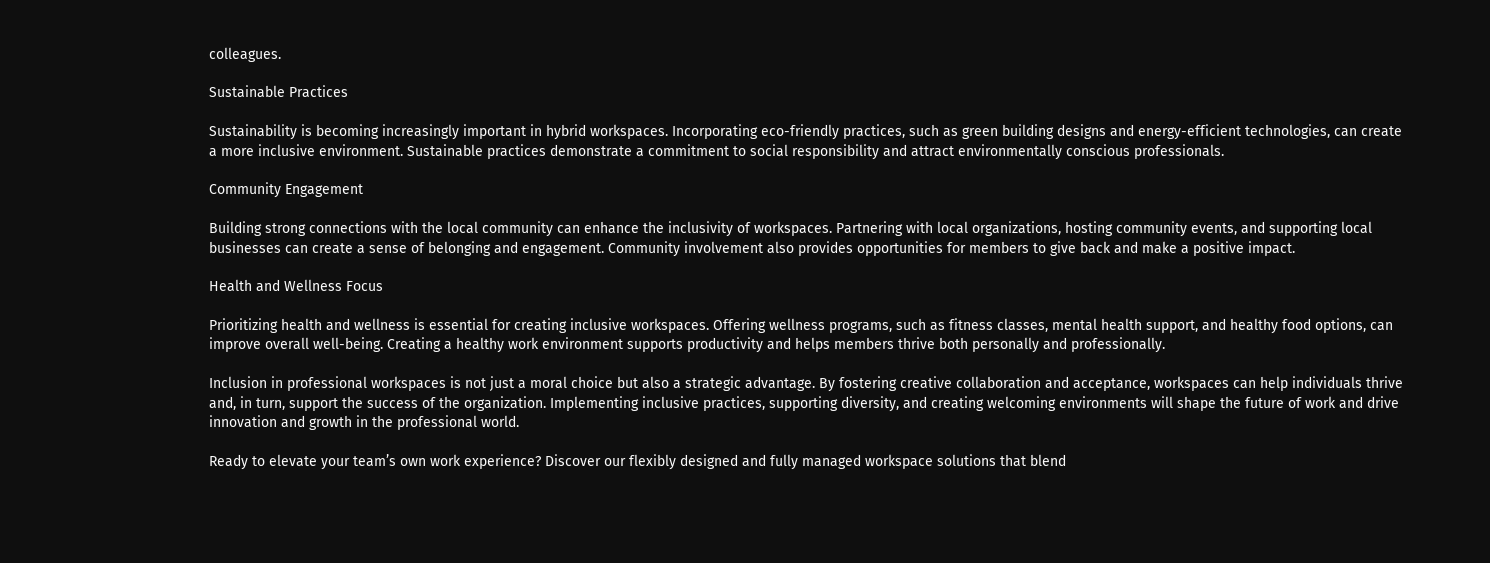colleagues.

Sustainable Practices

Sustainability is becoming increasingly important in hybrid workspaces. Incorporating eco-friendly practices, such as green building designs and energy-efficient technologies, can create a more inclusive environment. Sustainable practices demonstrate a commitment to social responsibility and attract environmentally conscious professionals.

Community Engagement

Building strong connections with the local community can enhance the inclusivity of workspaces. Partnering with local organizations, hosting community events, and supporting local businesses can create a sense of belonging and engagement. Community involvement also provides opportunities for members to give back and make a positive impact.

Health and Wellness Focus

Prioritizing health and wellness is essential for creating inclusive workspaces. Offering wellness programs, such as fitness classes, mental health support, and healthy food options, can improve overall well-being. Creating a healthy work environment supports productivity and helps members thrive both personally and professionally.

Inclusion in professional workspaces is not just a moral choice but also a strategic advantage. By fostering creative collaboration and acceptance, workspaces can help individuals thrive and, in turn, support the success of the organization. Implementing inclusive practices, supporting diversity, and creating welcoming environments will shape the future of work and drive innovation and growth in the professional world.

Ready to elevate your team’s own work experience? Discover our flexibly designed and fully managed workspace solutions that blend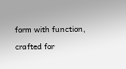form with function, crafted for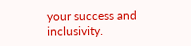your success and inclusivity.